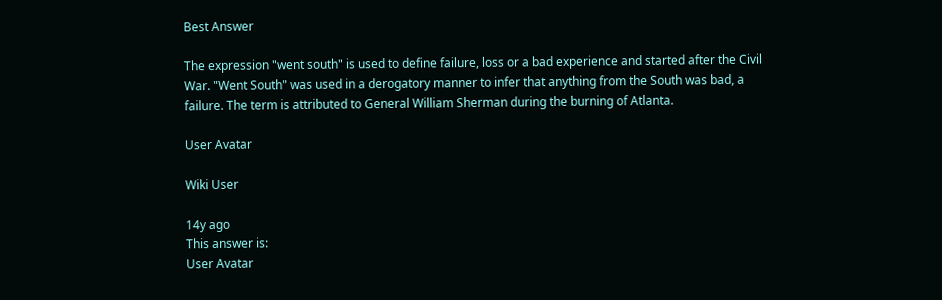Best Answer

The expression "went south" is used to define failure, loss or a bad experience and started after the Civil War. "Went South" was used in a derogatory manner to infer that anything from the South was bad, a failure. The term is attributed to General William Sherman during the burning of Atlanta.

User Avatar

Wiki User

14y ago
This answer is:
User Avatar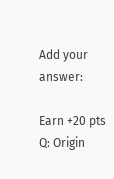Add your answer:

Earn +20 pts
Q: Origin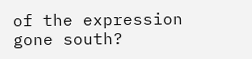of the expression gone south?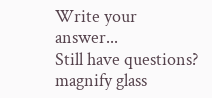Write your answer...
Still have questions?
magnify glass